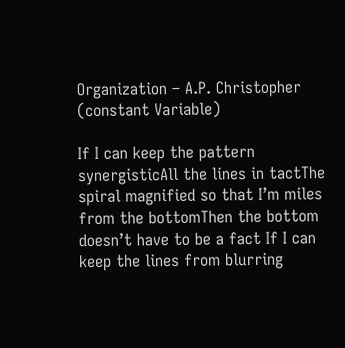Organization – A.P. Christopher (constant Variable)

If I can keep the pattern synergisticAll the lines in tactThe spiral magnified so that I’m miles from the bottomThen the bottom doesn’t have to be a fact If I can keep the lines from blurring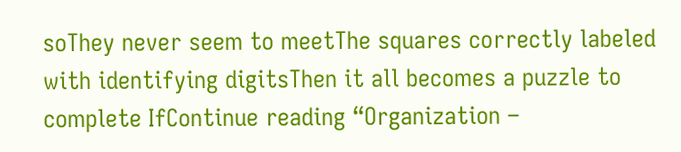soThey never seem to meetThe squares correctly labeled with identifying digitsThen it all becomes a puzzle to complete IfContinue reading “Organization –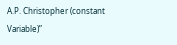A.P. Christopher (constant Variable)”